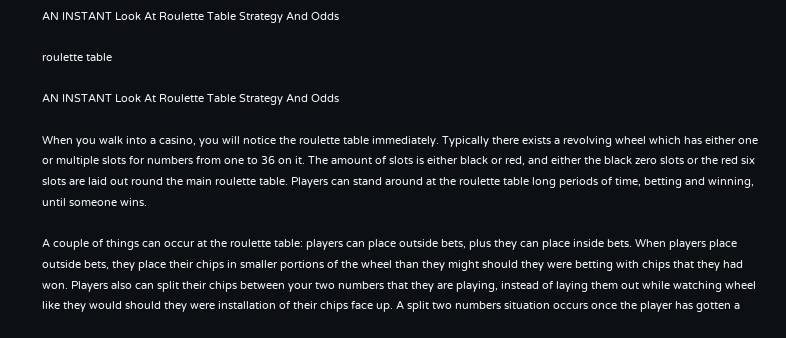AN INSTANT Look At Roulette Table Strategy And Odds

roulette table

AN INSTANT Look At Roulette Table Strategy And Odds

When you walk into a casino, you will notice the roulette table immediately. Typically there exists a revolving wheel which has either one or multiple slots for numbers from one to 36 on it. The amount of slots is either black or red, and either the black zero slots or the red six slots are laid out round the main roulette table. Players can stand around at the roulette table long periods of time, betting and winning, until someone wins.

A couple of things can occur at the roulette table: players can place outside bets, plus they can place inside bets. When players place outside bets, they place their chips in smaller portions of the wheel than they might should they were betting with chips that they had won. Players also can split their chips between your two numbers that they are playing, instead of laying them out while watching wheel like they would should they were installation of their chips face up. A split two numbers situation occurs once the player has gotten a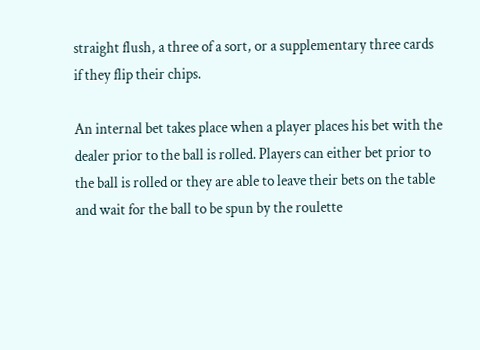straight flush, a three of a sort, or a supplementary three cards if they flip their chips.

An internal bet takes place when a player places his bet with the dealer prior to the ball is rolled. Players can either bet prior to the ball is rolled or they are able to leave their bets on the table and wait for the ball to be spun by the roulette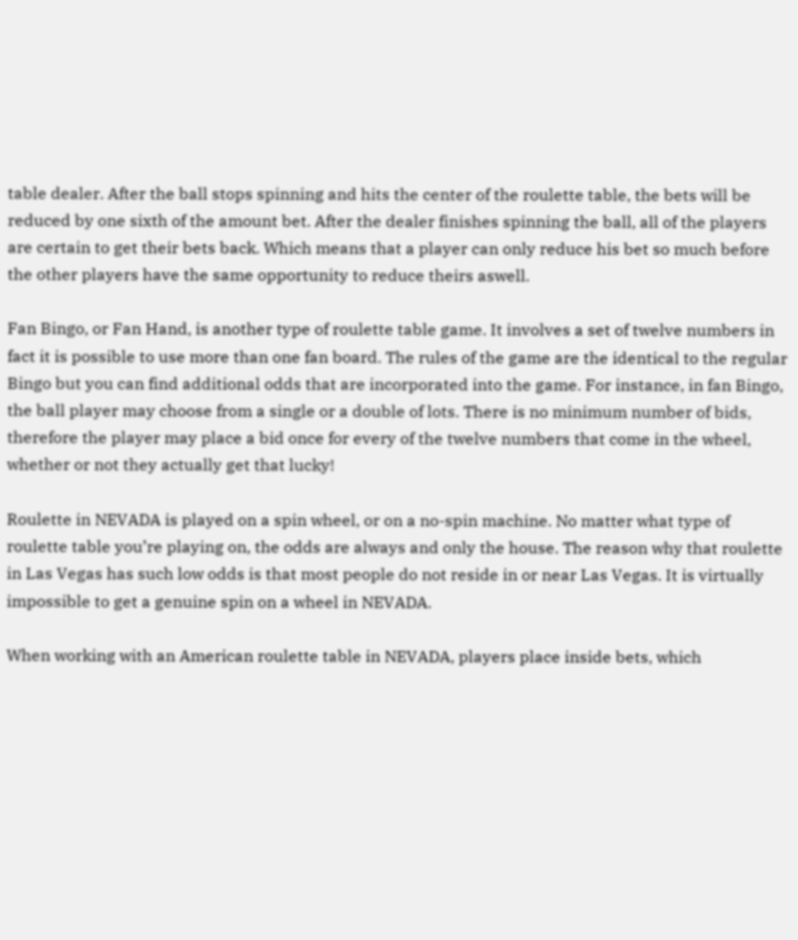table dealer. After the ball stops spinning and hits the center of the roulette table, the bets will be reduced by one sixth of the amount bet. After the dealer finishes spinning the ball, all of the players are certain to get their bets back. Which means that a player can only reduce his bet so much before the other players have the same opportunity to reduce theirs aswell.

Fan Bingo, or Fan Hand, is another type of roulette table game. It involves a set of twelve numbers in fact it is possible to use more than one fan board. The rules of the game are the identical to the regular Bingo but you can find additional odds that are incorporated into the game. For instance, in fan Bingo, the ball player may choose from a single or a double of lots. There is no minimum number of bids, therefore the player may place a bid once for every of the twelve numbers that come in the wheel, whether or not they actually get that lucky!

Roulette in NEVADA is played on a spin wheel, or on a no-spin machine. No matter what type of roulette table you’re playing on, the odds are always and only the house. The reason why that roulette in Las Vegas has such low odds is that most people do not reside in or near Las Vegas. It is virtually impossible to get a genuine spin on a wheel in NEVADA.

When working with an American roulette table in NEVADA, players place inside bets, which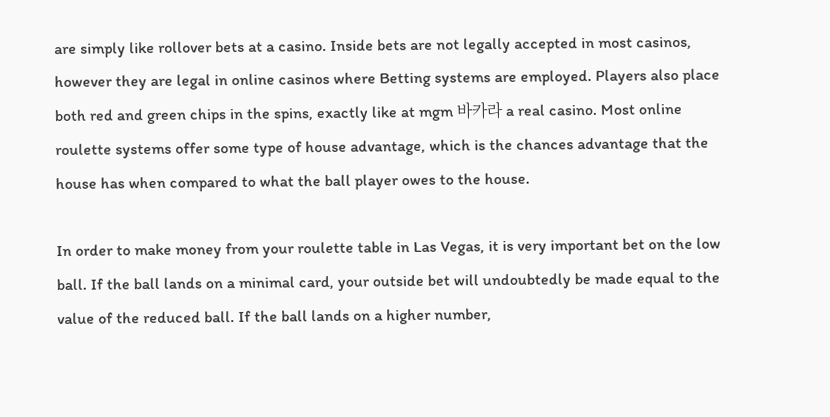are simply like rollover bets at a casino. Inside bets are not legally accepted in most casinos, however they are legal in online casinos where Betting systems are employed. Players also place both red and green chips in the spins, exactly like at mgm 바카라 a real casino. Most online roulette systems offer some type of house advantage, which is the chances advantage that the house has when compared to what the ball player owes to the house.

In order to make money from your roulette table in Las Vegas, it is very important bet on the low ball. If the ball lands on a minimal card, your outside bet will undoubtedly be made equal to the value of the reduced ball. If the ball lands on a higher number,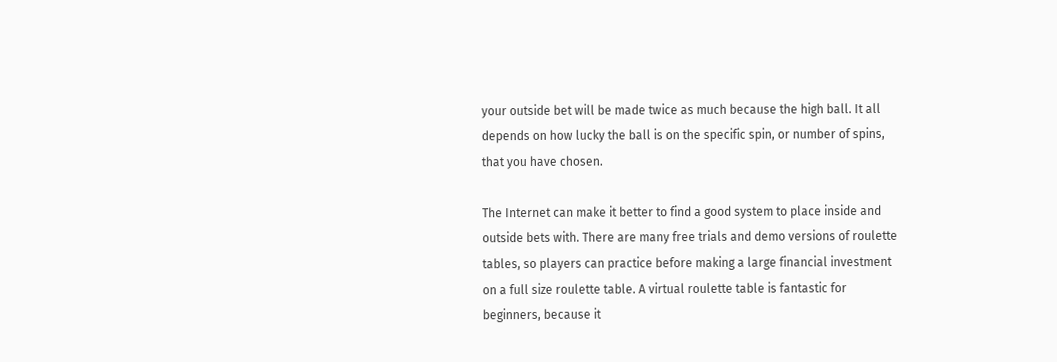your outside bet will be made twice as much because the high ball. It all depends on how lucky the ball is on the specific spin, or number of spins, that you have chosen.

The Internet can make it better to find a good system to place inside and outside bets with. There are many free trials and demo versions of roulette tables, so players can practice before making a large financial investment on a full size roulette table. A virtual roulette table is fantastic for beginners, because it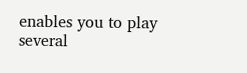enables you to play several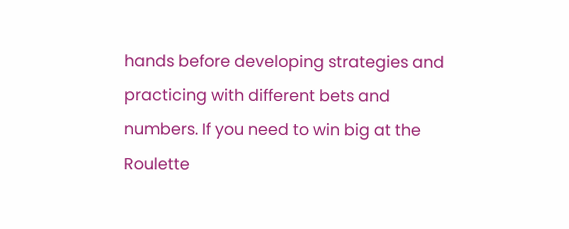hands before developing strategies and practicing with different bets and numbers. If you need to win big at the Roulette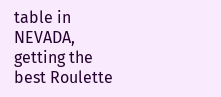table in NEVADA, getting the best Roulette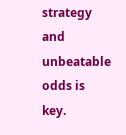strategy and unbeatable odds is key.